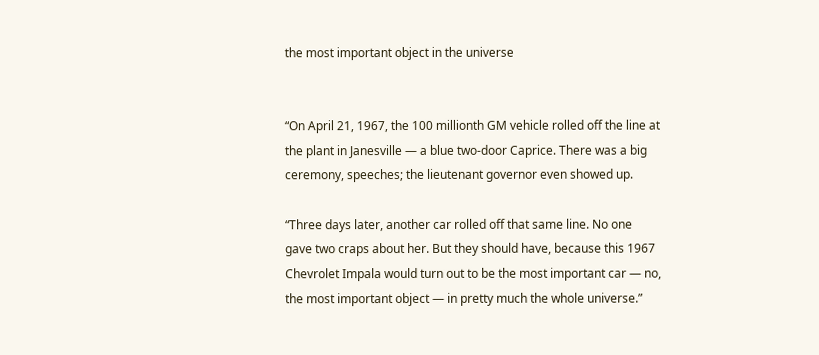the most important object in the universe


“On April 21, 1967, the 100 millionth GM vehicle rolled off the line at the plant in Janesville — a blue two-door Caprice. There was a big ceremony, speeches; the lieutenant governor even showed up.

“Three days later, another car rolled off that same line. No one gave two craps about her. But they should have, because this 1967 Chevrolet Impala would turn out to be the most important car — no, the most important object — in pretty much the whole universe.”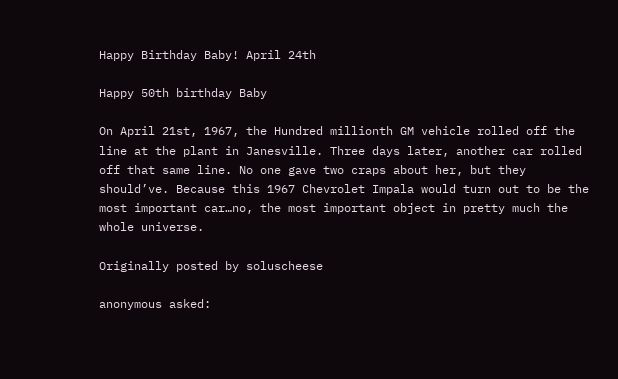Happy Birthday Baby! April 24th

Happy 50th birthday Baby

On April 21st, 1967, the Hundred millionth GM vehicle rolled off the line at the plant in Janesville. Three days later, another car rolled off that same line. No one gave two craps about her, but they should’ve. Because this 1967 Chevrolet Impala would turn out to be the most important car…no, the most important object in pretty much the whole universe.

Originally posted by soluscheese

anonymous asked: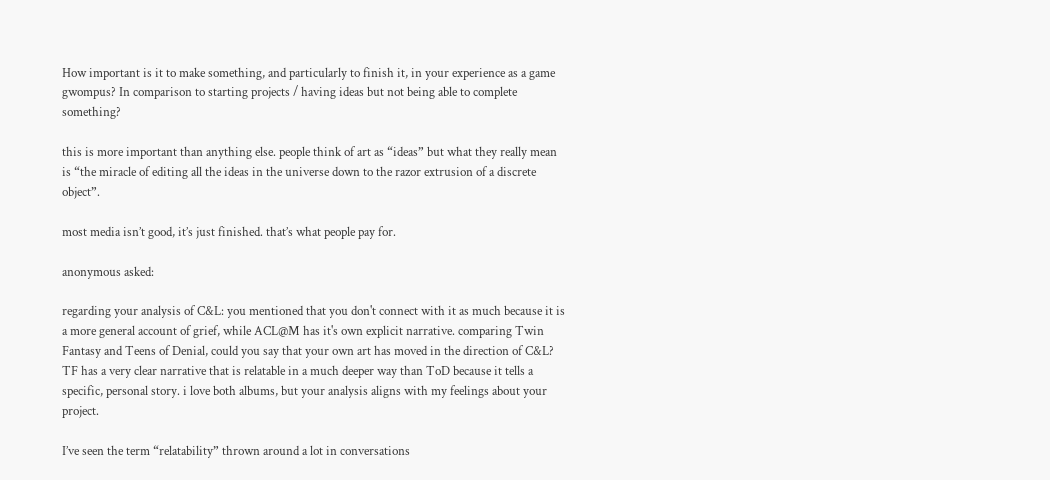How important is it to make something, and particularly to finish it, in your experience as a game gwompus? In comparison to starting projects / having ideas but not being able to complete something?

this is more important than anything else. people think of art as “ideas” but what they really mean is “the miracle of editing all the ideas in the universe down to the razor extrusion of a discrete object”.

most media isn’t good, it’s just finished. that’s what people pay for.

anonymous asked:

regarding your analysis of C&L: you mentioned that you don't connect with it as much because it is a more general account of grief, while ACL@M has it's own explicit narrative. comparing Twin Fantasy and Teens of Denial, could you say that your own art has moved in the direction of C&L? TF has a very clear narrative that is relatable in a much deeper way than ToD because it tells a specific, personal story. i love both albums, but your analysis aligns with my feelings about your project.

I’ve seen the term “relatability” thrown around a lot in conversations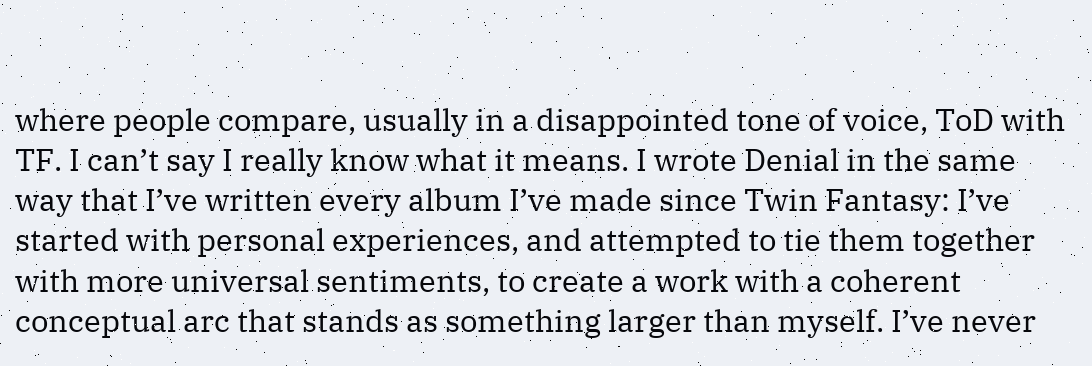where people compare, usually in a disappointed tone of voice, ToD with TF. I can’t say I really know what it means. I wrote Denial in the same way that I’ve written every album I’ve made since Twin Fantasy: I’ve started with personal experiences, and attempted to tie them together with more universal sentiments, to create a work with a coherent conceptual arc that stands as something larger than myself. I’ve never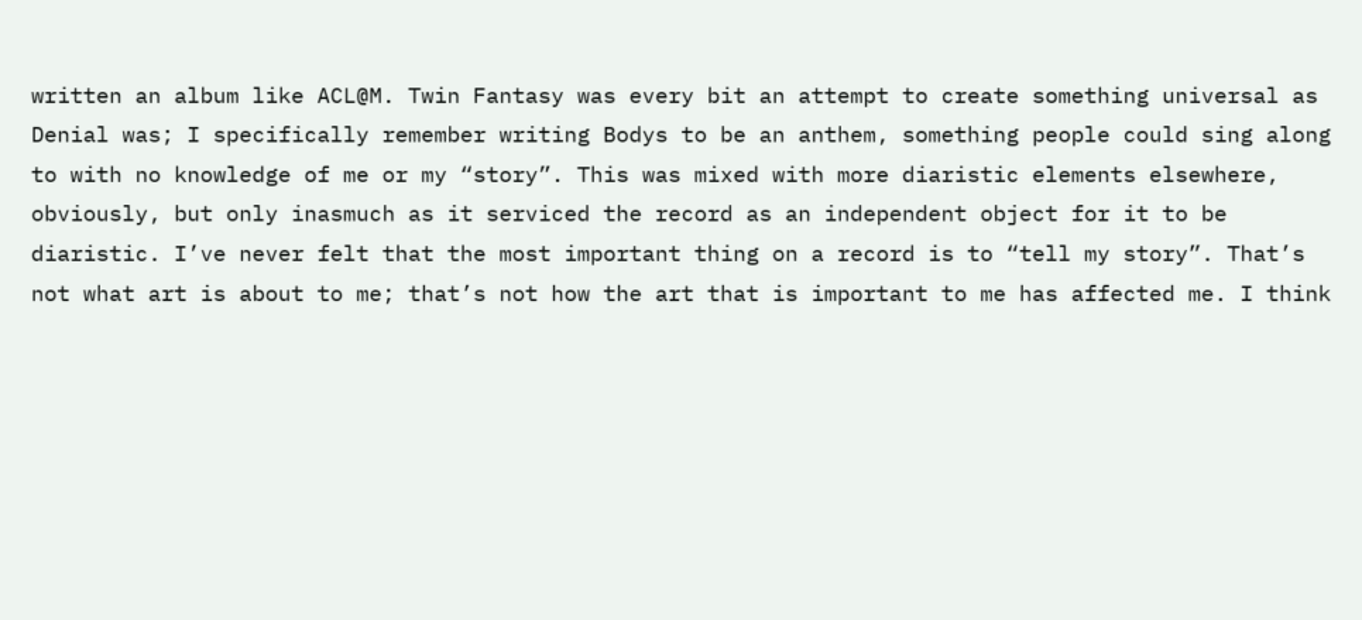written an album like ACL@M. Twin Fantasy was every bit an attempt to create something universal as Denial was; I specifically remember writing Bodys to be an anthem, something people could sing along to with no knowledge of me or my “story”. This was mixed with more diaristic elements elsewhere, obviously, but only inasmuch as it serviced the record as an independent object for it to be diaristic. I’ve never felt that the most important thing on a record is to “tell my story”. That’s not what art is about to me; that’s not how the art that is important to me has affected me. I think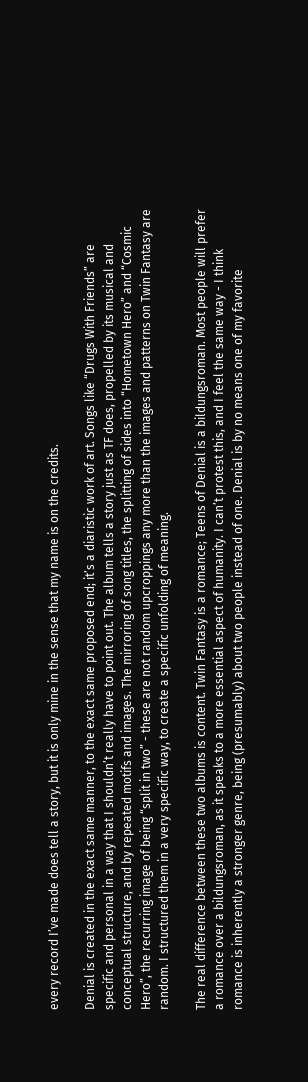every record I’ve made does tell a story, but it is only mine in the sense that my name is on the credits.

Denial is created in the exact same manner, to the exact same proposed end; it’s a diaristic work of art. Songs like “Drugs With Friends” are specific and personal in a way that I shouldn’t really have to point out. The album tells a story just as TF does, propelled by its musical and conceptual structure, and by repeated motifs and images. The mirroring of song titles, the splitting of sides into “Hometown Hero” and “Cosmic Hero”, the recurring image of being “split in two” - these are not random upcroppings any more than the images and patterns on Twin Fantasy are random. I structured them in a very specific way, to create a specific unfolding of meaning.

The real difference between these two albums is content. Twin Fantasy is a romance; Teens of Denial is a bildungsroman. Most people will prefer a romance over a bildungsroman, as it speaks to a more essential aspect of humanity. I can’t protest this, and I feel the same way - I think romance is inherently a stronger genre, being (presumably) about two people instead of one. Denial is by no means one of my favorite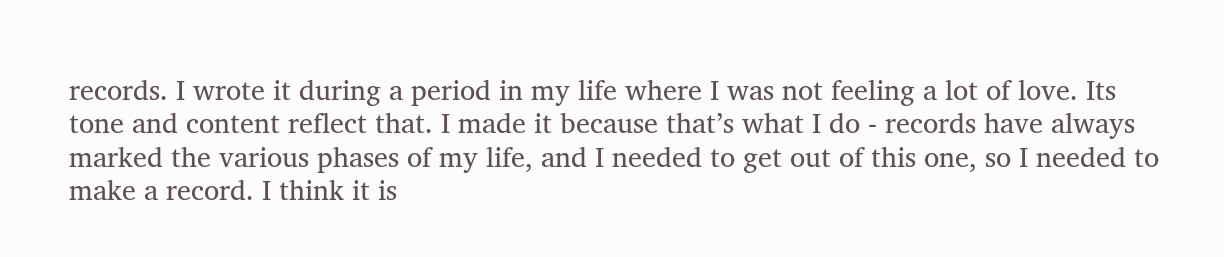records. I wrote it during a period in my life where I was not feeling a lot of love. Its tone and content reflect that. I made it because that’s what I do - records have always marked the various phases of my life, and I needed to get out of this one, so I needed to make a record. I think it is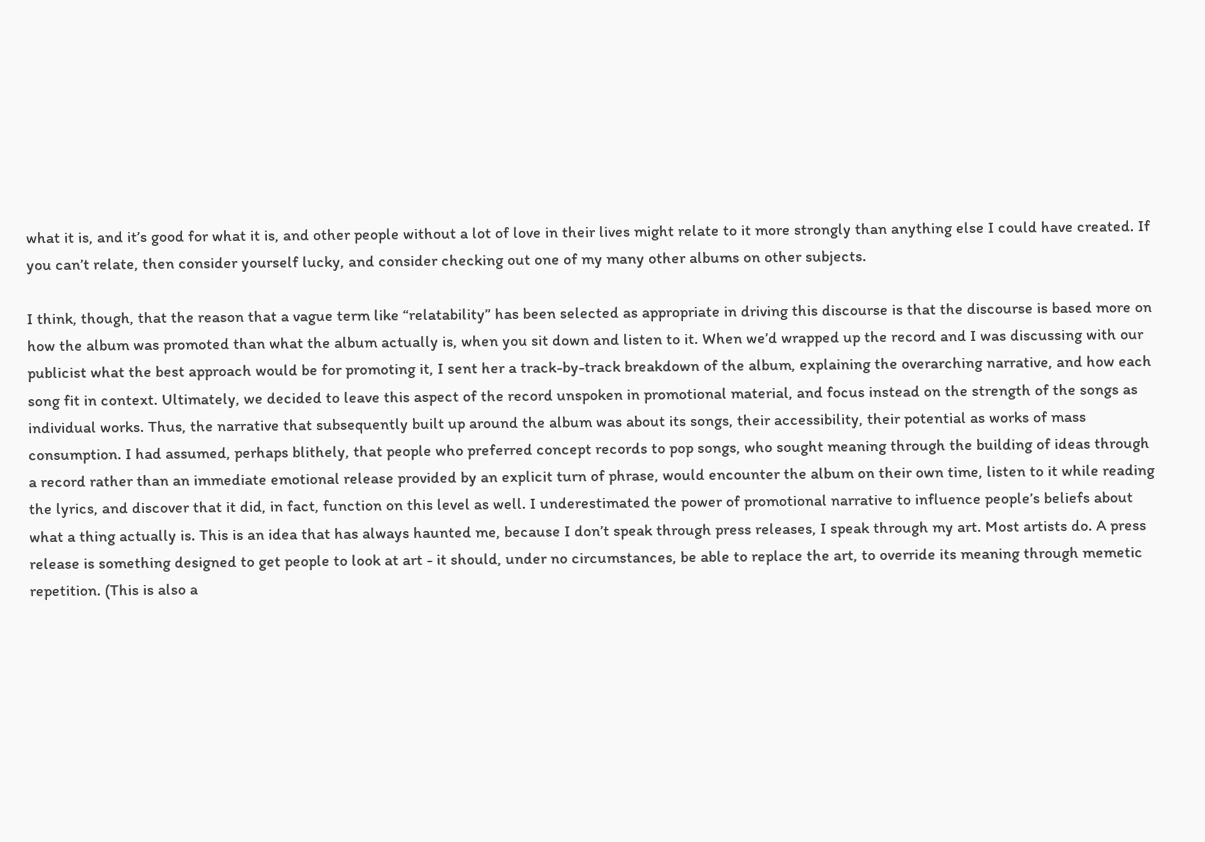what it is, and it’s good for what it is, and other people without a lot of love in their lives might relate to it more strongly than anything else I could have created. If you can’t relate, then consider yourself lucky, and consider checking out one of my many other albums on other subjects.

I think, though, that the reason that a vague term like “relatability” has been selected as appropriate in driving this discourse is that the discourse is based more on how the album was promoted than what the album actually is, when you sit down and listen to it. When we’d wrapped up the record and I was discussing with our publicist what the best approach would be for promoting it, I sent her a track-by-track breakdown of the album, explaining the overarching narrative, and how each song fit in context. Ultimately, we decided to leave this aspect of the record unspoken in promotional material, and focus instead on the strength of the songs as individual works. Thus, the narrative that subsequently built up around the album was about its songs, their accessibility, their potential as works of mass consumption. I had assumed, perhaps blithely, that people who preferred concept records to pop songs, who sought meaning through the building of ideas through a record rather than an immediate emotional release provided by an explicit turn of phrase, would encounter the album on their own time, listen to it while reading the lyrics, and discover that it did, in fact, function on this level as well. I underestimated the power of promotional narrative to influence people’s beliefs about what a thing actually is. This is an idea that has always haunted me, because I don’t speak through press releases, I speak through my art. Most artists do. A press release is something designed to get people to look at art - it should, under no circumstances, be able to replace the art, to override its meaning through memetic repetition. (This is also a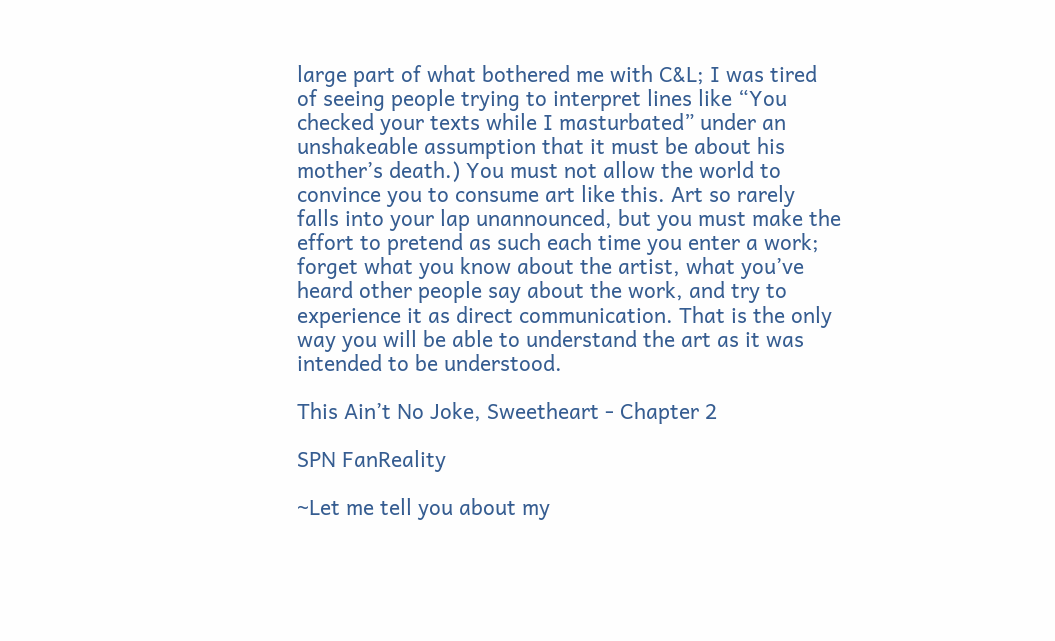large part of what bothered me with C&L; I was tired of seeing people trying to interpret lines like “You checked your texts while I masturbated” under an unshakeable assumption that it must be about his mother’s death.) You must not allow the world to convince you to consume art like this. Art so rarely falls into your lap unannounced, but you must make the effort to pretend as such each time you enter a work; forget what you know about the artist, what you’ve heard other people say about the work, and try to experience it as direct communication. That is the only way you will be able to understand the art as it was intended to be understood.

This Ain’t No Joke, Sweetheart - Chapter 2

SPN FanReality

~Let me tell you about my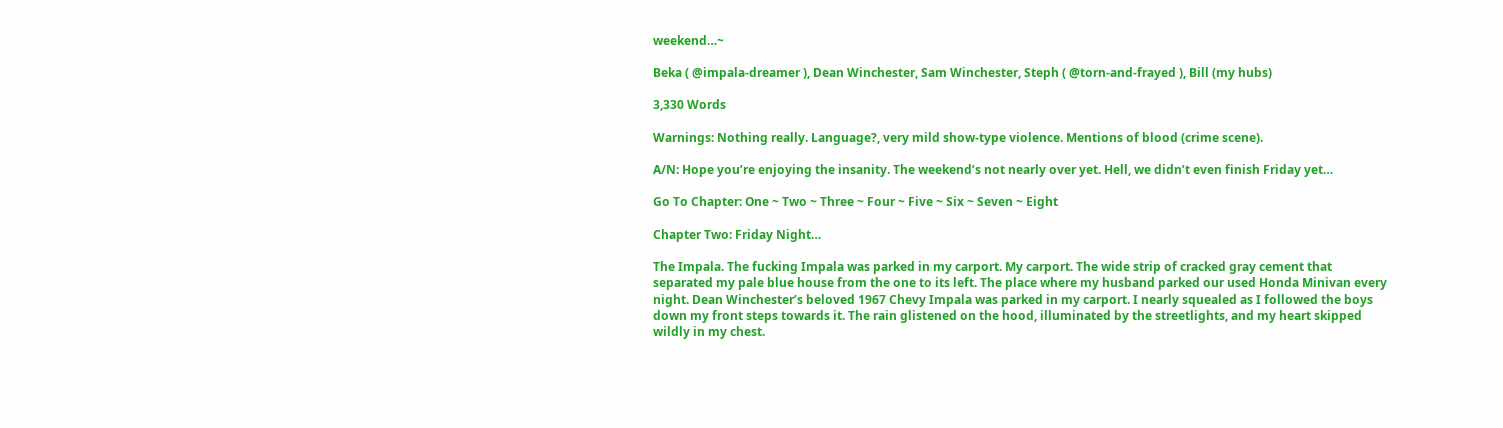weekend…~

Beka ( @impala-dreamer ), Dean Winchester, Sam Winchester, Steph ( @torn-and-frayed ), Bill (my hubs)

3,330 Words

Warnings: Nothing really. Language?, very mild show-type violence. Mentions of blood (crime scene).

A/N: Hope you’re enjoying the insanity. The weekend’s not nearly over yet. Hell, we didn’t even finish Friday yet…

Go To Chapter: One ~ Two ~ Three ~ Four ~ Five ~ Six ~ Seven ~ Eight

Chapter Two: Friday Night…

The Impala. The fucking Impala was parked in my carport. My carport. The wide strip of cracked gray cement that separated my pale blue house from the one to its left. The place where my husband parked our used Honda Minivan every night. Dean Winchester’s beloved 1967 Chevy Impala was parked in my carport. I nearly squealed as I followed the boys down my front steps towards it. The rain glistened on the hood, illuminated by the streetlights, and my heart skipped wildly in my chest.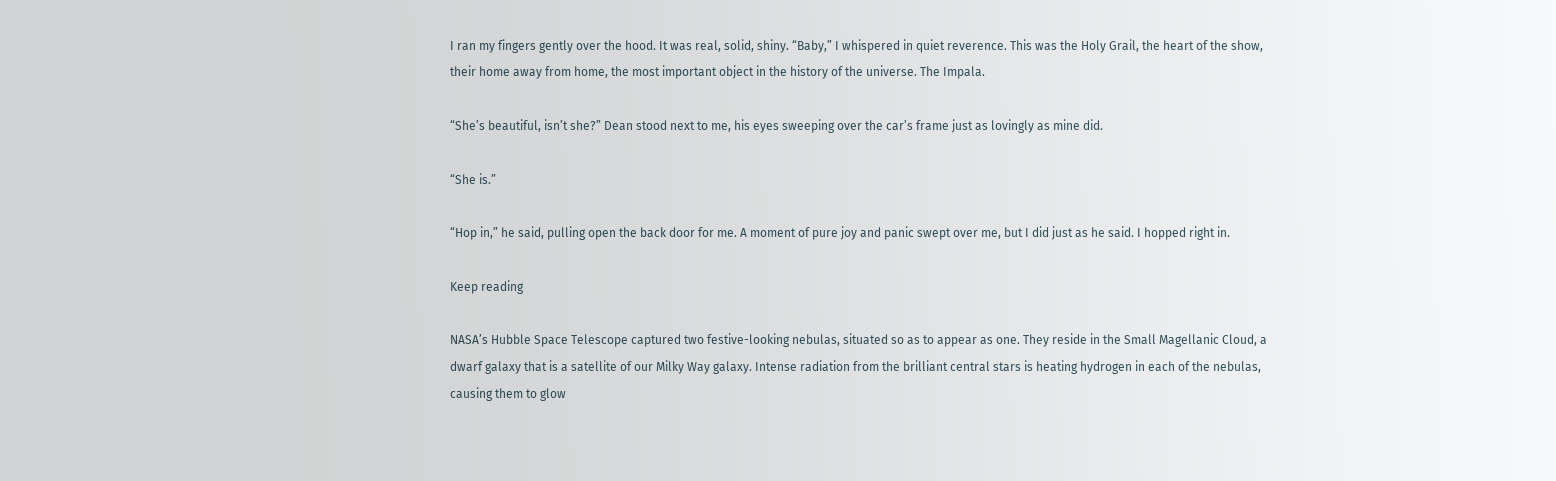I ran my fingers gently over the hood. It was real, solid, shiny. “Baby,” I whispered in quiet reverence. This was the Holy Grail, the heart of the show, their home away from home, the most important object in the history of the universe. The Impala.

“She’s beautiful, isn’t she?” Dean stood next to me, his eyes sweeping over the car’s frame just as lovingly as mine did.

“She is.”

“Hop in,” he said, pulling open the back door for me. A moment of pure joy and panic swept over me, but I did just as he said. I hopped right in.

Keep reading

NASA’s Hubble Space Telescope captured two festive-looking nebulas, situated so as to appear as one. They reside in the Small Magellanic Cloud, a dwarf galaxy that is a satellite of our Milky Way galaxy. Intense radiation from the brilliant central stars is heating hydrogen in each of the nebulas, causing them to glow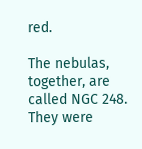red.

The nebulas, together, are called NGC 248. They were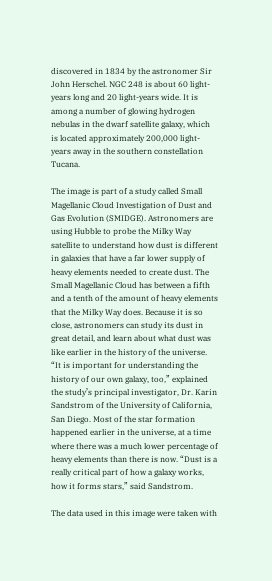discovered in 1834 by the astronomer Sir John Herschel. NGC 248 is about 60 light-years long and 20 light-years wide. It is among a number of glowing hydrogen nebulas in the dwarf satellite galaxy, which is located approximately 200,000 light-years away in the southern constellation Tucana.

The image is part of a study called Small Magellanic Cloud Investigation of Dust and Gas Evolution (SMIDGE). Astronomers are using Hubble to probe the Milky Way satellite to understand how dust is different in galaxies that have a far lower supply of heavy elements needed to create dust. The Small Magellanic Cloud has between a fifth and a tenth of the amount of heavy elements that the Milky Way does. Because it is so close, astronomers can study its dust in great detail, and learn about what dust was like earlier in the history of the universe. “It is important for understanding the history of our own galaxy, too,” explained the study’s principal investigator, Dr. Karin Sandstrom of the University of California, San Diego. Most of the star formation happened earlier in the universe, at a time where there was a much lower percentage of heavy elements than there is now. “Dust is a really critical part of how a galaxy works, how it forms stars,” said Sandstrom.

The data used in this image were taken with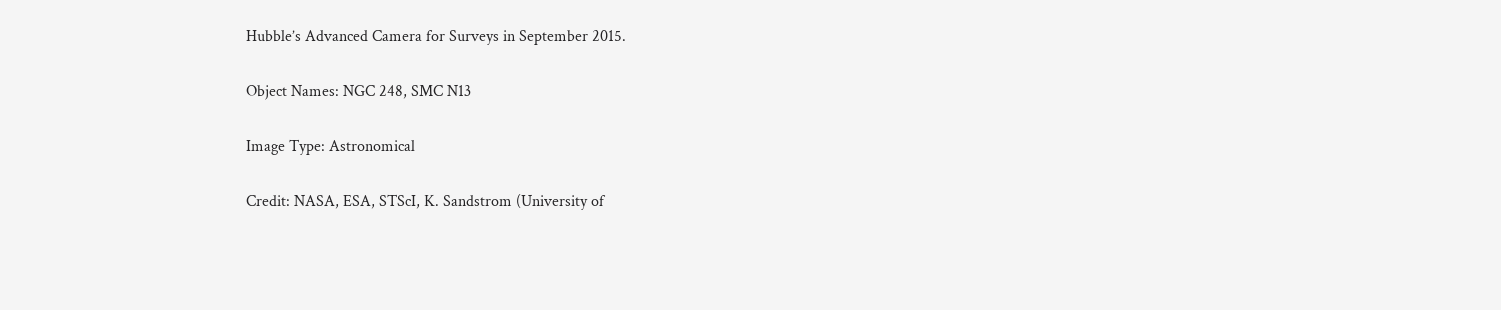Hubble’s Advanced Camera for Surveys in September 2015.

Object Names: NGC 248, SMC N13

Image Type: Astronomical

Credit: NASA, ESA, STScI, K. Sandstrom (University of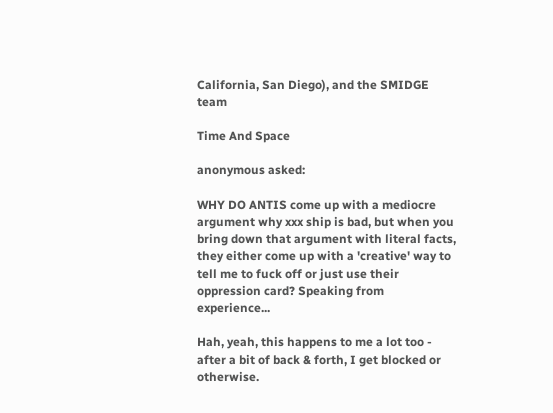California, San Diego), and the SMIDGE team

Time And Space

anonymous asked:

WHY DO ANTIS come up with a mediocre argument why xxx ship is bad, but when you bring down that argument with literal facts, they either come up with a 'creative' way to tell me to fuck off or just use their oppression card? Speaking from experience...

Hah, yeah, this happens to me a lot too - after a bit of back & forth, I get blocked or otherwise.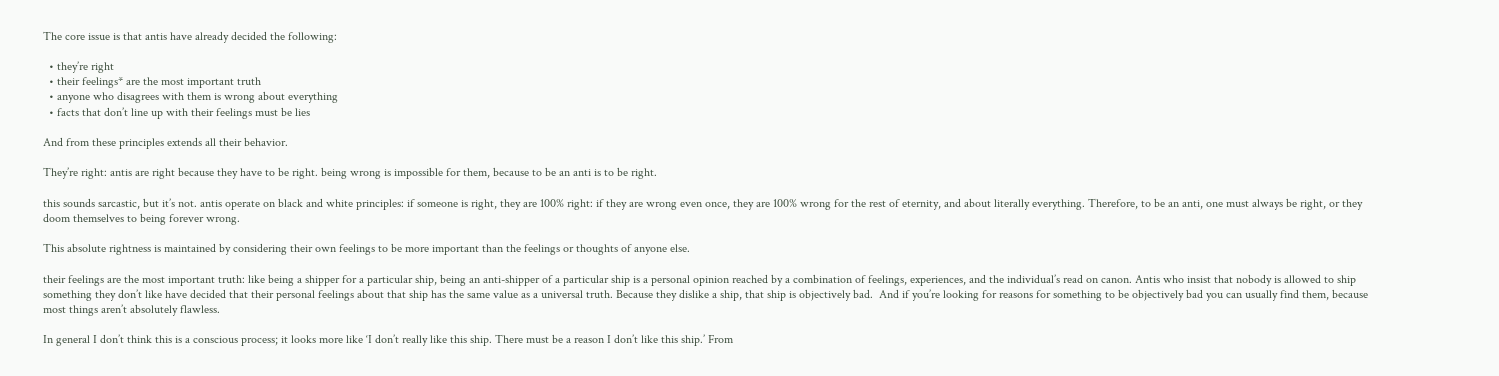The core issue is that antis have already decided the following:

  • they’re right
  • their feelings* are the most important truth
  • anyone who disagrees with them is wrong about everything
  • facts that don’t line up with their feelings must be lies

And from these principles extends all their behavior.

They’re right: antis are right because they have to be right. being wrong is impossible for them, because to be an anti is to be right.

this sounds sarcastic, but it’s not. antis operate on black and white principles: if someone is right, they are 100% right: if they are wrong even once, they are 100% wrong for the rest of eternity, and about literally everything. Therefore, to be an anti, one must always be right, or they doom themselves to being forever wrong.

This absolute rightness is maintained by considering their own feelings to be more important than the feelings or thoughts of anyone else.

their feelings are the most important truth: like being a shipper for a particular ship, being an anti-shipper of a particular ship is a personal opinion reached by a combination of feelings, experiences, and the individual’s read on canon. Antis who insist that nobody is allowed to ship something they don’t like have decided that their personal feelings about that ship has the same value as a universal truth. Because they dislike a ship, that ship is objectively bad.  And if you’re looking for reasons for something to be objectively bad you can usually find them, because most things aren’t absolutely flawless.

In general I don’t think this is a conscious process; it looks more like ‘I don’t really like this ship. There must be a reason I don’t like this ship.’ From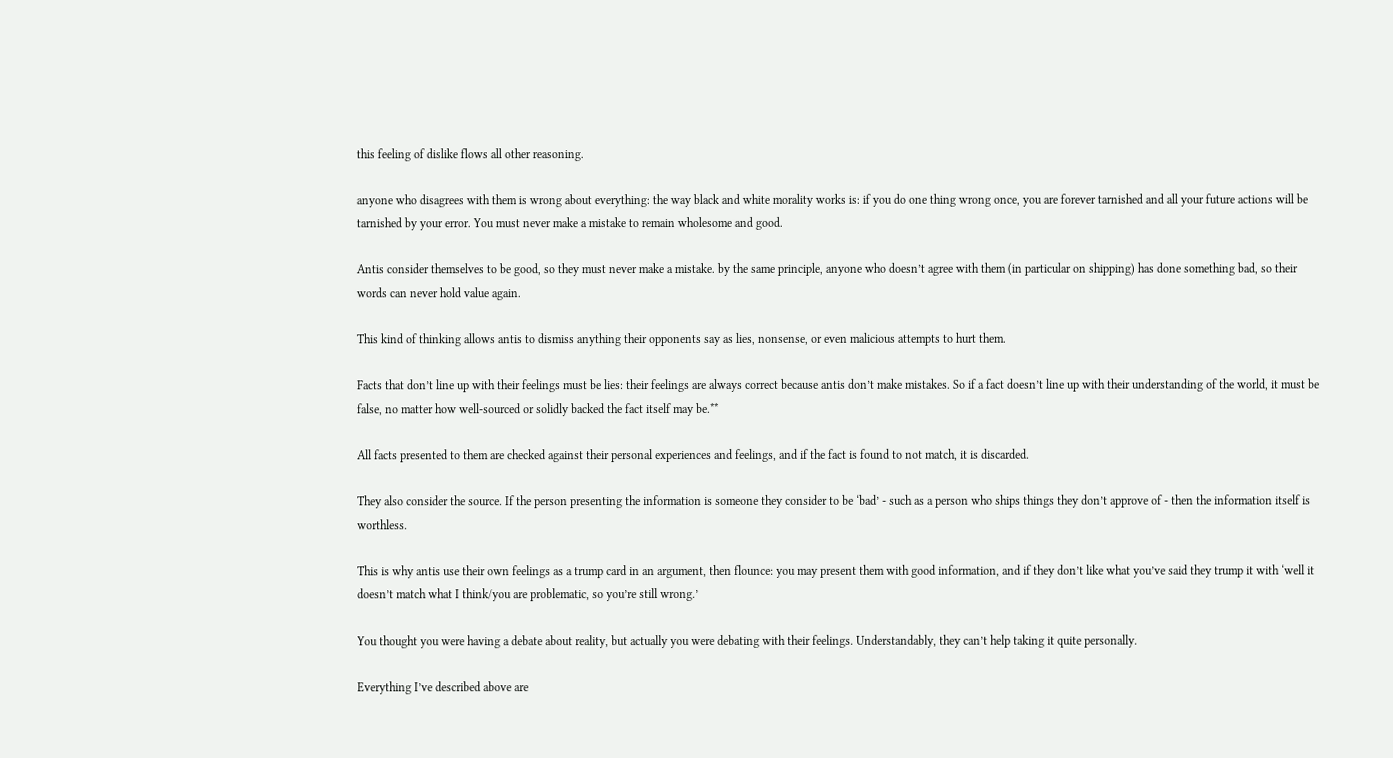this feeling of dislike flows all other reasoning.

anyone who disagrees with them is wrong about everything: the way black and white morality works is: if you do one thing wrong once, you are forever tarnished and all your future actions will be tarnished by your error. You must never make a mistake to remain wholesome and good.

Antis consider themselves to be good, so they must never make a mistake. by the same principle, anyone who doesn’t agree with them (in particular on shipping) has done something bad, so their words can never hold value again.

This kind of thinking allows antis to dismiss anything their opponents say as lies, nonsense, or even malicious attempts to hurt them.

Facts that don’t line up with their feelings must be lies: their feelings are always correct because antis don’t make mistakes. So if a fact doesn’t line up with their understanding of the world, it must be false, no matter how well-sourced or solidly backed the fact itself may be.**

All facts presented to them are checked against their personal experiences and feelings, and if the fact is found to not match, it is discarded.

They also consider the source. If the person presenting the information is someone they consider to be ‘bad’ - such as a person who ships things they don’t approve of - then the information itself is worthless.

This is why antis use their own feelings as a trump card in an argument, then flounce: you may present them with good information, and if they don’t like what you’ve said they trump it with ‘well it doesn’t match what I think/you are problematic, so you’re still wrong.’

You thought you were having a debate about reality, but actually you were debating with their feelings. Understandably, they can’t help taking it quite personally.

Everything I’ve described above are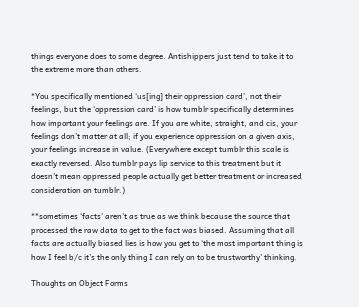things everyone does to some degree. Antishippers just tend to take it to the extreme more than others.

*You specifically mentioned ‘us[ing] their oppression card’, not their feelings, but the ‘oppression card’ is how tumblr specifically determines how important your feelings are. If you are white, straight, and cis, your feelings don’t matter at all; if you experience oppression on a given axis, your feelings increase in value. (Everywhere except tumblr this scale is exactly reversed. Also tumblr pays lip service to this treatment but it doesn’t mean oppressed people actually get better treatment or increased consideration on tumblr.)

**sometimes ‘facts’ aren’t as true as we think because the source that processed the raw data to get to the fact was biased. Assuming that all facts are actually biased lies is how you get to ‘the most important thing is how I feel b/c it’s the only thing I can rely on to be trustworthy’ thinking.

Thoughts on Object Forms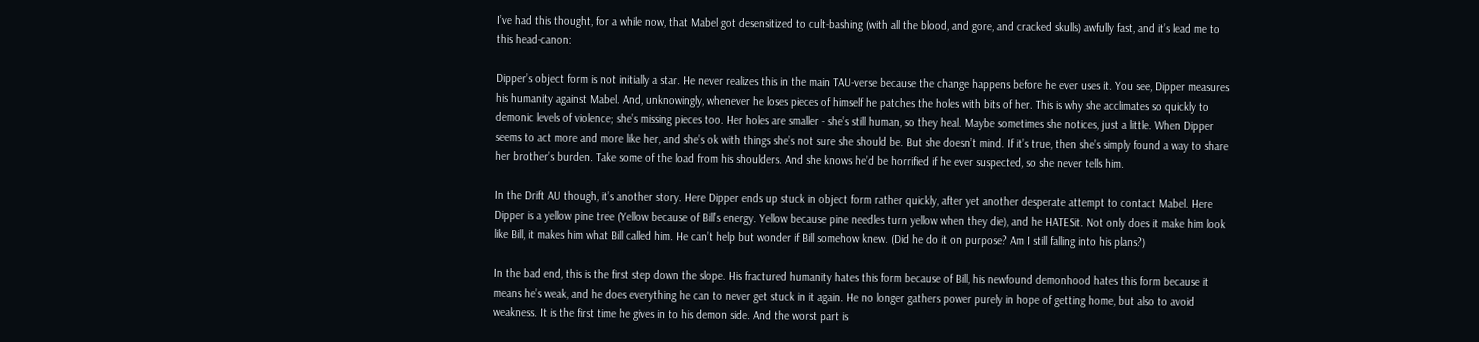I’ve had this thought, for a while now, that Mabel got desensitized to cult-bashing (with all the blood, and gore, and cracked skulls) awfully fast, and it’s lead me to this head-canon:

Dipper’s object form is not initially a star. He never realizes this in the main TAU-verse because the change happens before he ever uses it. You see, Dipper measures his humanity against Mabel. And, unknowingly, whenever he loses pieces of himself he patches the holes with bits of her. This is why she acclimates so quickly to demonic levels of violence; she’s missing pieces too. Her holes are smaller - she’s still human, so they heal. Maybe sometimes she notices, just a little. When Dipper seems to act more and more like her, and she’s ok with things she’s not sure she should be. But she doesn’t mind. If it’s true, then she’s simply found a way to share her brother’s burden. Take some of the load from his shoulders. And she knows he’d be horrified if he ever suspected, so she never tells him.

In the Drift AU though, it’s another story. Here Dipper ends up stuck in object form rather quickly, after yet another desperate attempt to contact Mabel. Here Dipper is a yellow pine tree (Yellow because of Bill’s energy. Yellow because pine needles turn yellow when they die), and he HATESit. Not only does it make him look like Bill, it makes him what Bill called him. He can’t help but wonder if Bill somehow knew. (Did he do it on purpose? Am I still falling into his plans?)

In the bad end, this is the first step down the slope. His fractured humanity hates this form because of Bill, his newfound demonhood hates this form because it means he’s weak, and he does everything he can to never get stuck in it again. He no longer gathers power purely in hope of getting home, but also to avoid weakness. It is the first time he gives in to his demon side. And the worst part is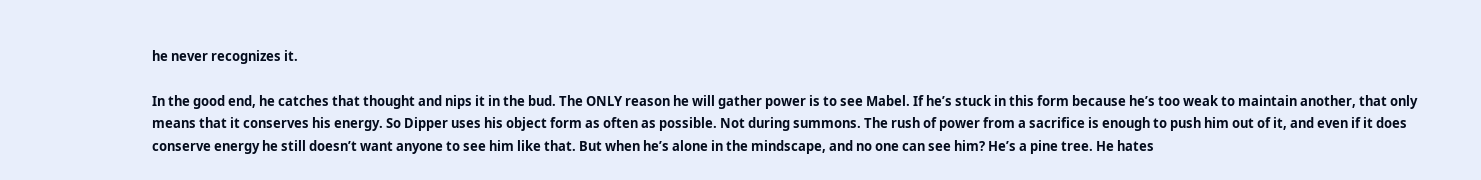he never recognizes it.

In the good end, he catches that thought and nips it in the bud. The ONLY reason he will gather power is to see Mabel. If he’s stuck in this form because he’s too weak to maintain another, that only means that it conserves his energy. So Dipper uses his object form as often as possible. Not during summons. The rush of power from a sacrifice is enough to push him out of it, and even if it does conserve energy he still doesn’t want anyone to see him like that. But when he’s alone in the mindscape, and no one can see him? He’s a pine tree. He hates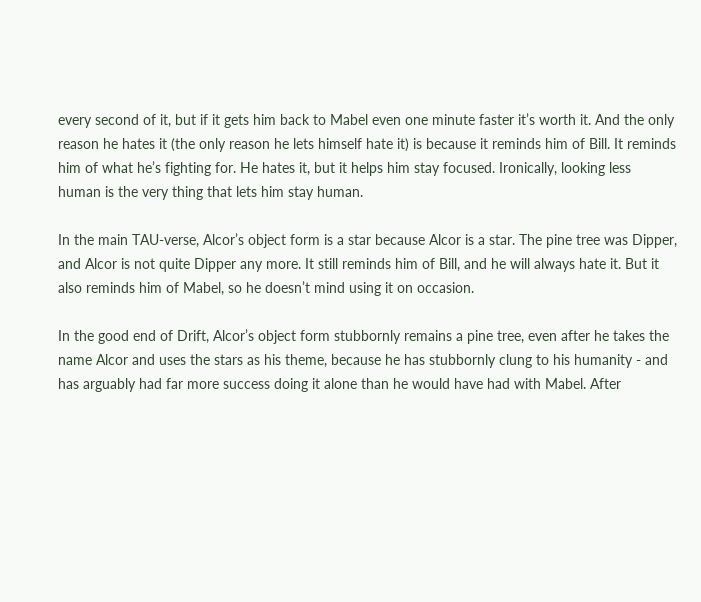every second of it, but if it gets him back to Mabel even one minute faster it’s worth it. And the only reason he hates it (the only reason he lets himself hate it) is because it reminds him of Bill. It reminds him of what he’s fighting for. He hates it, but it helps him stay focused. Ironically, looking less human is the very thing that lets him stay human.

In the main TAU-verse, Alcor’s object form is a star because Alcor is a star. The pine tree was Dipper, and Alcor is not quite Dipper any more. It still reminds him of Bill, and he will always hate it. But it also reminds him of Mabel, so he doesn’t mind using it on occasion.

In the good end of Drift, Alcor’s object form stubbornly remains a pine tree, even after he takes the name Alcor and uses the stars as his theme, because he has stubbornly clung to his humanity - and has arguably had far more success doing it alone than he would have had with Mabel. After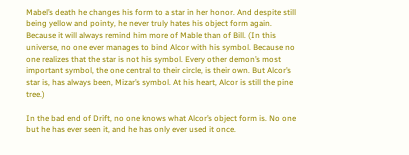Mabel’s death he changes his form to a star in her honor. And despite still being yellow and pointy, he never truly hates his object form again. Because it will always remind him more of Mable than of Bill. (In this universe, no one ever manages to bind Alcor with his symbol. Because no one realizes that the star is not his symbol. Every other demon’s most important symbol, the one central to their circle, is their own. But Alcor’s star is, has always been, Mizar’s symbol. At his heart, Alcor is still the pine tree.)

In the bad end of Drift, no one knows what Alcor’s object form is. No one but he has ever seen it, and he has only ever used it once.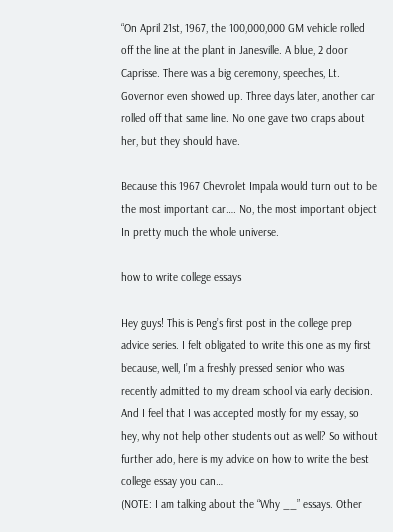“On April 21st, 1967, the 100,000,000 GM vehicle rolled off the line at the plant in Janesville. A blue, 2 door Caprisse. There was a big ceremony, speeches, Lt. Governor even showed up. Three days later, another car rolled off that same line. No one gave two craps about her, but they should have.

Because this 1967 Chevrolet Impala would turn out to be the most important car…. No, the most important object In pretty much the whole universe.

how to write college essays

Hey guys! This is Peng’s first post in the college prep advice series. I felt obligated to write this one as my first because, well, I’m a freshly pressed senior who was recently admitted to my dream school via early decision. And I feel that I was accepted mostly for my essay, so hey, why not help other students out as well? So without further ado, here is my advice on how to write the best college essay you can…
(NOTE: I am talking about the “Why __” essays. Other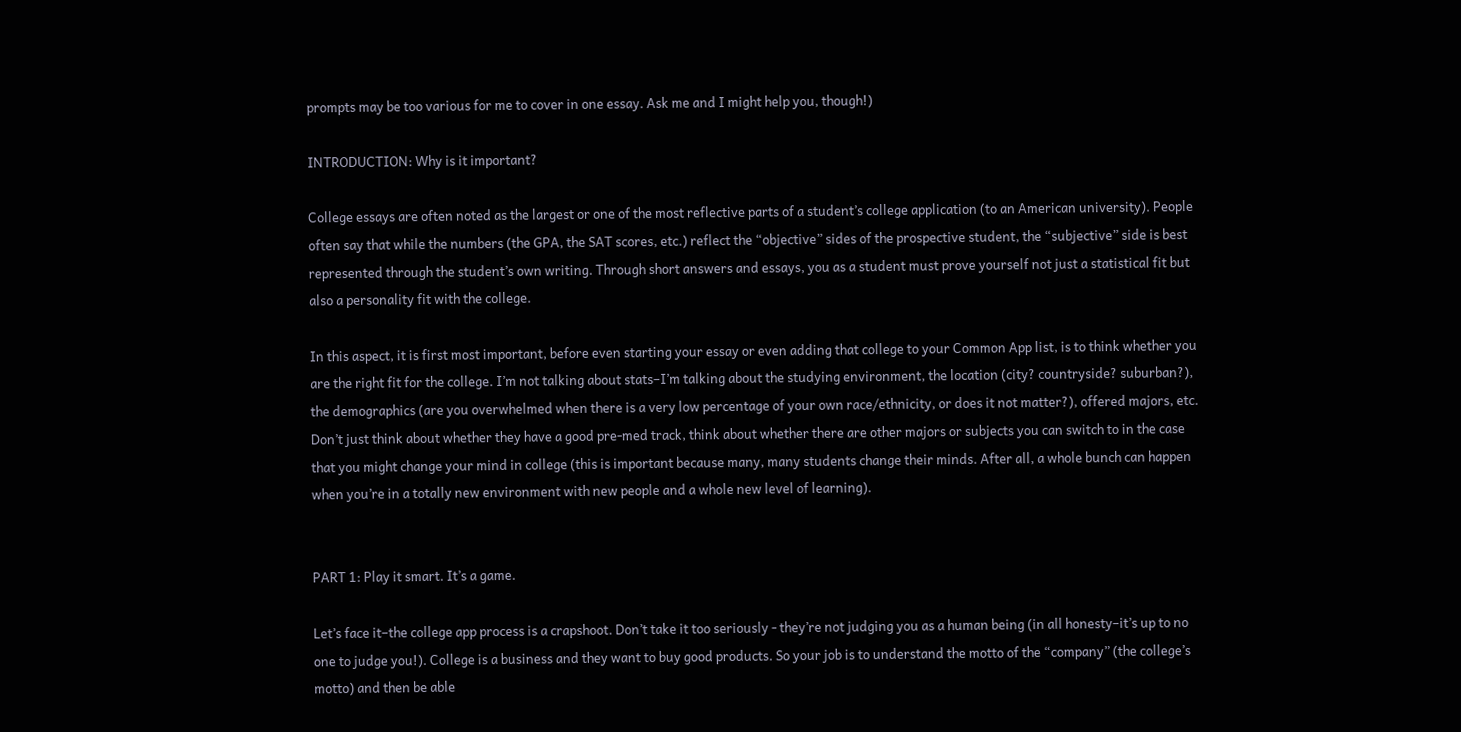prompts may be too various for me to cover in one essay. Ask me and I might help you, though!)

INTRODUCTION: Why is it important?

College essays are often noted as the largest or one of the most reflective parts of a student’s college application (to an American university). People often say that while the numbers (the GPA, the SAT scores, etc.) reflect the “objective” sides of the prospective student, the “subjective” side is best represented through the student’s own writing. Through short answers and essays, you as a student must prove yourself not just a statistical fit but also a personality fit with the college.

In this aspect, it is first most important, before even starting your essay or even adding that college to your Common App list, is to think whether you are the right fit for the college. I’m not talking about stats–I’m talking about the studying environment, the location (city? countryside? suburban?), the demographics (are you overwhelmed when there is a very low percentage of your own race/ethnicity, or does it not matter?), offered majors, etc. Don’t just think about whether they have a good pre-med track, think about whether there are other majors or subjects you can switch to in the case that you might change your mind in college (this is important because many, many students change their minds. After all, a whole bunch can happen when you’re in a totally new environment with new people and a whole new level of learning).


PART 1: Play it smart. It’s a game.

Let’s face it–the college app process is a crapshoot. Don’t take it too seriously - they’re not judging you as a human being (in all honesty–it’s up to no one to judge you!). College is a business and they want to buy good products. So your job is to understand the motto of the “company” (the college’s motto) and then be able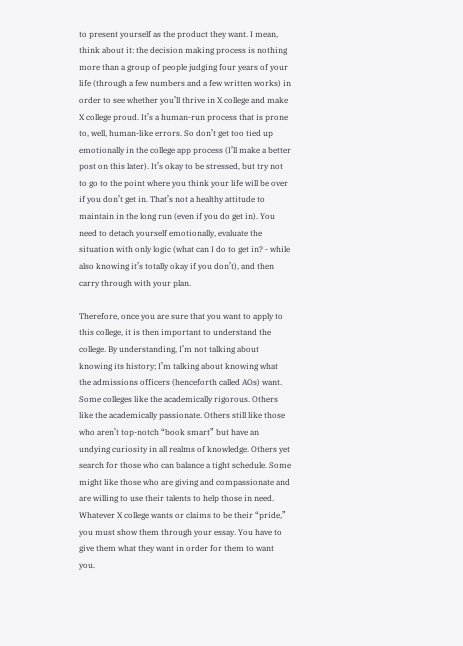to present yourself as the product they want. I mean, think about it: the decision making process is nothing more than a group of people judging four years of your life (through a few numbers and a few written works) in order to see whether you’ll thrive in X college and make X college proud. It’s a human-run process that is prone to, well, human-like errors. So don’t get too tied up emotionally in the college app process (I’ll make a better post on this later). It’s okay to be stressed, but try not to go to the point where you think your life will be over if you don’t get in. That’s not a healthy attitude to maintain in the long run (even if you do get in). You need to detach yourself emotionally, evaluate the situation with only logic (what can I do to get in? - while also knowing it’s totally okay if you don’t), and then carry through with your plan.

Therefore, once you are sure that you want to apply to this college, it is then important to understand the college. By understanding, I’m not talking about knowing its history; I’m talking about knowing what the admissions officers (henceforth called AOs) want. Some colleges like the academically rigorous. Others like the academically passionate. Others still like those who aren’t top-notch “book smart” but have an undying curiosity in all realms of knowledge. Others yet search for those who can balance a tight schedule. Some might like those who are giving and compassionate and are willing to use their talents to help those in need. Whatever X college wants or claims to be their “pride,” you must show them through your essay. You have to give them what they want in order for them to want you.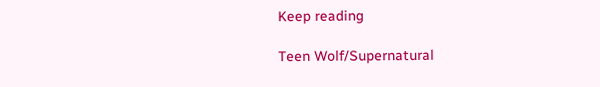Keep reading

Teen Wolf/Supernatural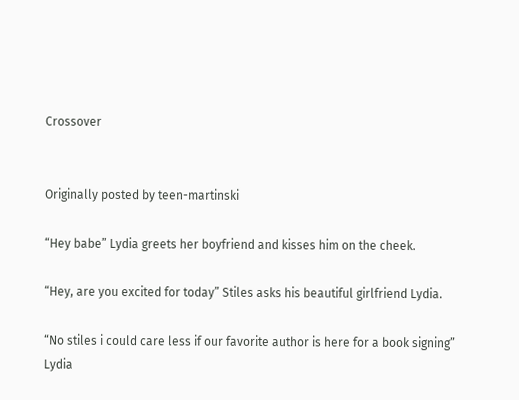Crossover


Originally posted by teen-martinski

“Hey babe” Lydia greets her boyfriend and kisses him on the cheek.

“Hey, are you excited for today” Stiles asks his beautiful girlfriend Lydia.

“No stiles i could care less if our favorite author is here for a book signing” Lydia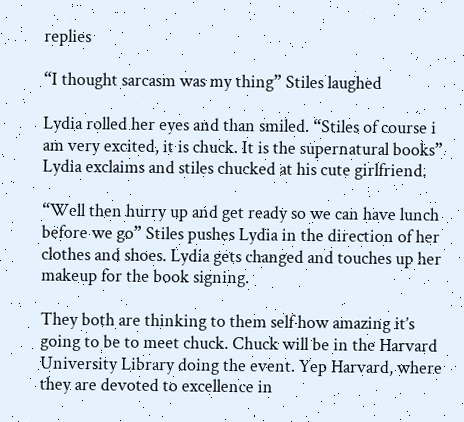replies

“I thought sarcasm was my thing” Stiles laughed

Lydia rolled her eyes and than smiled. “Stiles of course i am very excited, it is chuck. It is the supernatural books” Lydia exclaims and stiles chucked at his cute girlfriend.

“Well then hurry up and get ready so we can have lunch before we go” Stiles pushes Lydia in the direction of her clothes and shoes. Lydia gets changed and touches up her makeup for the book signing.

They both are thinking to them self how amazing it’s going to be to meet chuck. Chuck will be in the Harvard University Library doing the event. Yep Harvard, where they are devoted to excellence in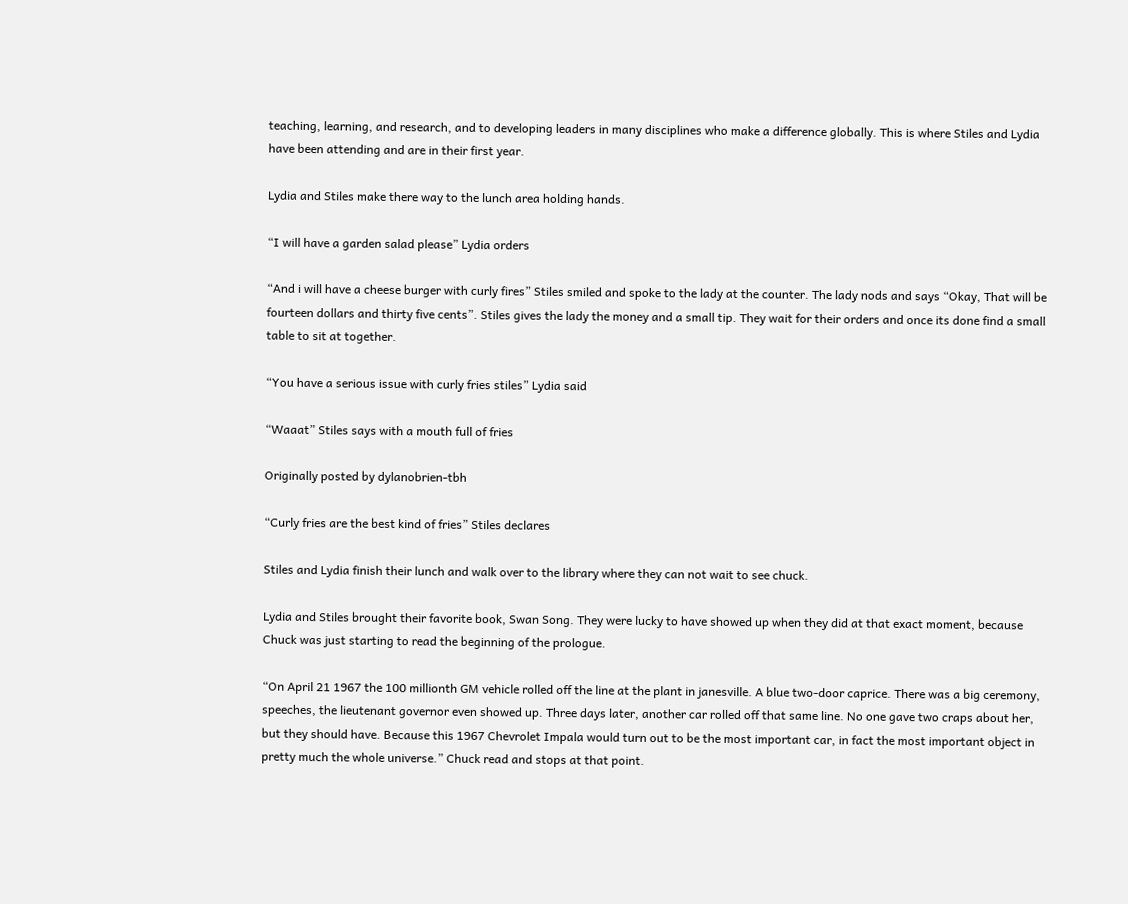teaching, learning, and research, and to developing leaders in many disciplines who make a difference globally. This is where Stiles and Lydia have been attending and are in their first year.

Lydia and Stiles make there way to the lunch area holding hands.

“I will have a garden salad please” Lydia orders

“And i will have a cheese burger with curly fires” Stiles smiled and spoke to the lady at the counter. The lady nods and says “Okay, That will be fourteen dollars and thirty five cents”. Stiles gives the lady the money and a small tip. They wait for their orders and once its done find a small table to sit at together.

“You have a serious issue with curly fries stiles” Lydia said

“Waaat” Stiles says with a mouth full of fries

Originally posted by dylanobrien-tbh

“Curly fries are the best kind of fries” Stiles declares

Stiles and Lydia finish their lunch and walk over to the library where they can not wait to see chuck.

Lydia and Stiles brought their favorite book, Swan Song. They were lucky to have showed up when they did at that exact moment, because Chuck was just starting to read the beginning of the prologue.

“On April 21 1967 the 100 millionth GM vehicle rolled off the line at the plant in janesville. A blue two-door caprice. There was a big ceremony, speeches, the lieutenant governor even showed up. Three days later, another car rolled off that same line. No one gave two craps about her, but they should have. Because this 1967 Chevrolet Impala would turn out to be the most important car, in fact the most important object in pretty much the whole universe.” Chuck read and stops at that point.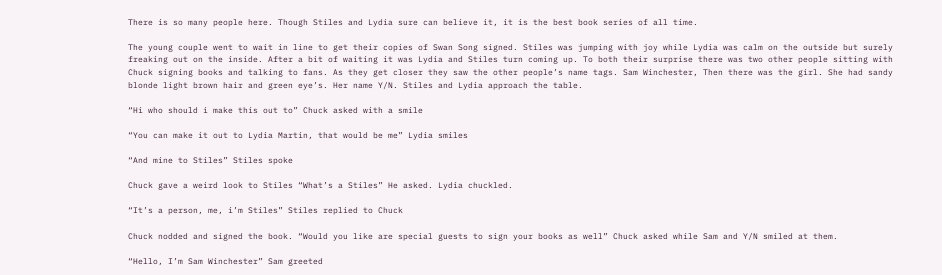There is so many people here. Though Stiles and Lydia sure can believe it, it is the best book series of all time.

The young couple went to wait in line to get their copies of Swan Song signed. Stiles was jumping with joy while Lydia was calm on the outside but surely freaking out on the inside. After a bit of waiting it was Lydia and Stiles turn coming up. To both their surprise there was two other people sitting with Chuck signing books and talking to fans. As they get closer they saw the other people’s name tags. Sam Winchester, Then there was the girl. She had sandy blonde light brown hair and green eye’s. Her name Y/N. Stiles and Lydia approach the table.

“Hi who should i make this out to” Chuck asked with a smile

“You can make it out to Lydia Martin, that would be me” Lydia smiles

“And mine to Stiles” Stiles spoke

Chuck gave a weird look to Stiles “What’s a Stiles” He asked. Lydia chuckled.

“It’s a person, me, i’m Stiles” Stiles replied to Chuck

Chuck nodded and signed the book. “Would you like are special guests to sign your books as well” Chuck asked while Sam and Y/N smiled at them.

“Hello, I’m Sam Winchester” Sam greeted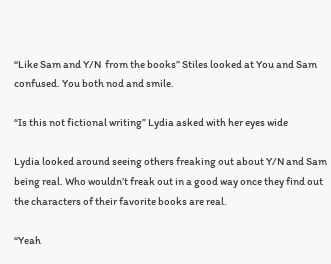“Like Sam and Y/N  from the books” Stiles looked at You and Sam confused. You both nod and smile.

“Is this not fictional writing” Lydia asked with her eyes wide

Lydia looked around seeing others freaking out about Y/N and Sam being real. Who wouldn’t freak out in a good way once they find out the characters of their favorite books are real.

“Yeah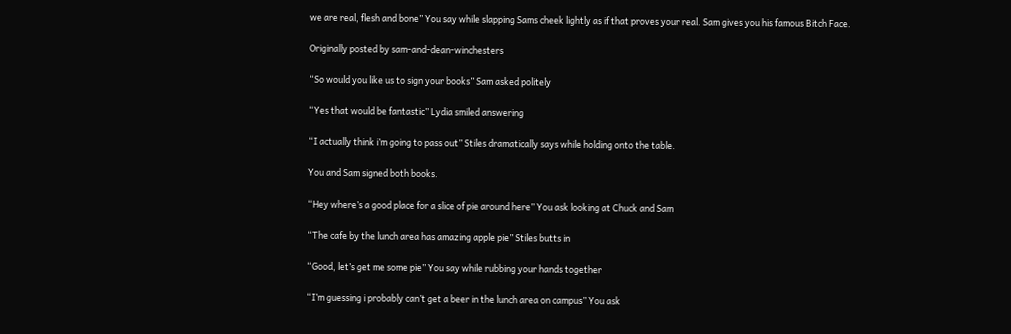we are real, flesh and bone” You say while slapping Sams cheek lightly as if that proves your real. Sam gives you his famous Bitch Face.

Originally posted by sam-and-dean-winchesters

“So would you like us to sign your books” Sam asked politely

“Yes that would be fantastic” Lydia smiled answering

“I actually think i’m going to pass out” Stiles dramatically says while holding onto the table.

You and Sam signed both books.

“Hey where’s a good place for a slice of pie around here” You ask looking at Chuck and Sam

“The cafe by the lunch area has amazing apple pie” Stiles butts in

“Good, let’s get me some pie” You say while rubbing your hands together

“I’m guessing i probably can’t get a beer in the lunch area on campus” You ask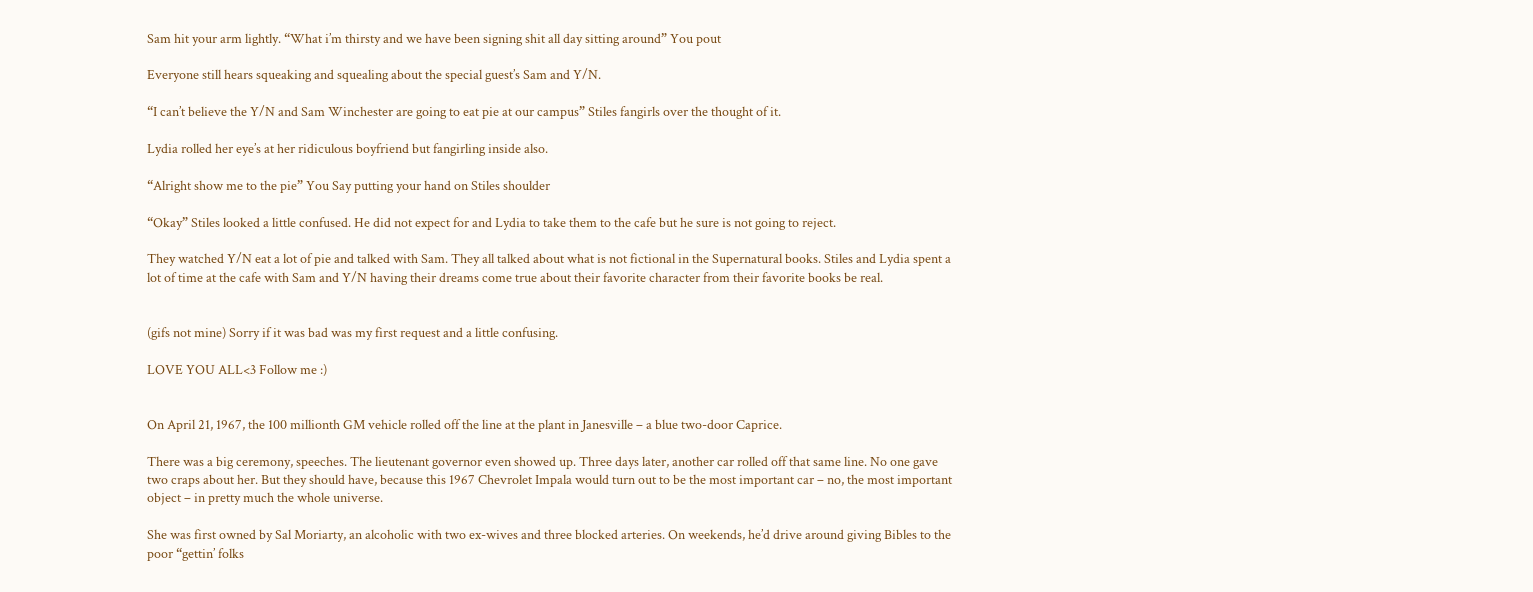Sam hit your arm lightly. “What i’m thirsty and we have been signing shit all day sitting around” You pout

Everyone still hears squeaking and squealing about the special guest’s Sam and Y/N.

“I can’t believe the Y/N and Sam Winchester are going to eat pie at our campus” Stiles fangirls over the thought of it.

Lydia rolled her eye’s at her ridiculous boyfriend but fangirling inside also.

“Alright show me to the pie” You Say putting your hand on Stiles shoulder

“Okay” Stiles looked a little confused. He did not expect for and Lydia to take them to the cafe but he sure is not going to reject.

They watched Y/N eat a lot of pie and talked with Sam. They all talked about what is not fictional in the Supernatural books. Stiles and Lydia spent a lot of time at the cafe with Sam and Y/N having their dreams come true about their favorite character from their favorite books be real.


(gifs not mine) Sorry if it was bad was my first request and a little confusing.

LOVE YOU ALL<3 Follow me :)


On April 21, 1967, the 100 millionth GM vehicle rolled off the line at the plant in Janesville – a blue two-door Caprice.

There was a big ceremony, speeches. The lieutenant governor even showed up. Three days later, another car rolled off that same line. No one gave two craps about her. But they should have, because this 1967 Chevrolet Impala would turn out to be the most important car – no, the most important object – in pretty much the whole universe.

She was first owned by Sal Moriarty, an alcoholic with two ex-wives and three blocked arteries. On weekends, he’d drive around giving Bibles to the poor “gettin’ folks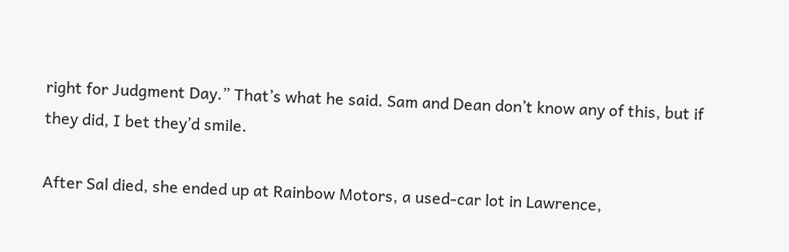right for Judgment Day.” That’s what he said. Sam and Dean don’t know any of this, but if they did, I bet they’d smile.

After Sal died, she ended up at Rainbow Motors, a used-car lot in Lawrence,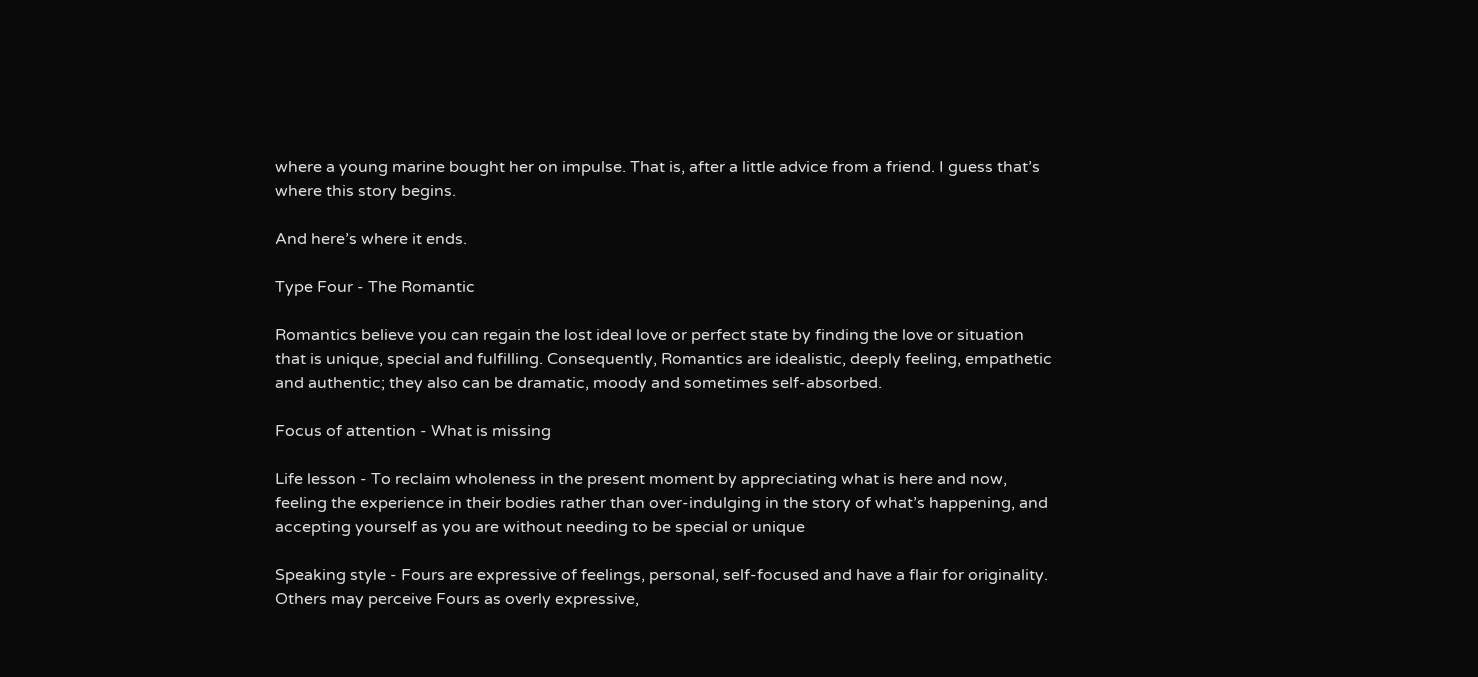where a young marine bought her on impulse. That is, after a little advice from a friend. I guess that’s where this story begins.

And here’s where it ends.

Type Four - The Romantic

Romantics believe you can regain the lost ideal love or perfect state by finding the love or situation that is unique, special and fulfilling. Consequently, Romantics are idealistic, deeply feeling, empathetic and authentic; they also can be dramatic, moody and sometimes self-absorbed.

Focus of attention - What is missing

Life lesson - To reclaim wholeness in the present moment by appreciating what is here and now, feeling the experience in their bodies rather than over-indulging in the story of what’s happening, and accepting yourself as you are without needing to be special or unique

Speaking style - Fours are expressive of feelings, personal, self-focused and have a flair for originality. Others may perceive Fours as overly expressive,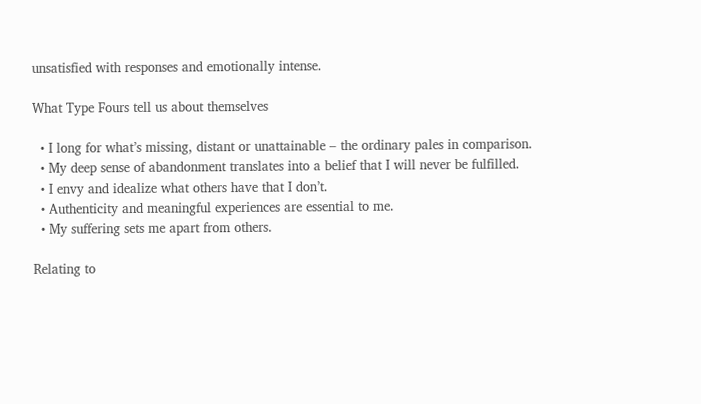unsatisfied with responses and emotionally intense.

What Type Fours tell us about themselves

  • I long for what’s missing, distant or unattainable – the ordinary pales in comparison.
  • My deep sense of abandonment translates into a belief that I will never be fulfilled.
  • I envy and idealize what others have that I don’t.
  • Authenticity and meaningful experiences are essential to me.
  • My suffering sets me apart from others.

Relating to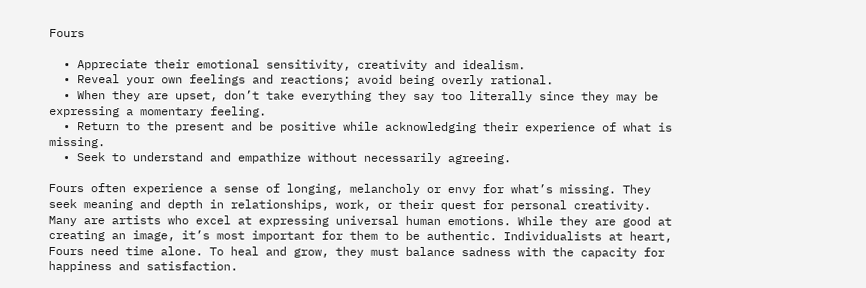Fours

  • Appreciate their emotional sensitivity, creativity and idealism.
  • Reveal your own feelings and reactions; avoid being overly rational.
  • When they are upset, don’t take everything they say too literally since they may be expressing a momentary feeling.
  • Return to the present and be positive while acknowledging their experience of what is missing.
  • Seek to understand and empathize without necessarily agreeing.

Fours often experience a sense of longing, melancholy or envy for what’s missing. They seek meaning and depth in relationships, work, or their quest for personal creativity. Many are artists who excel at expressing universal human emotions. While they are good at creating an image, it’s most important for them to be authentic. Individualists at heart, Fours need time alone. To heal and grow, they must balance sadness with the capacity for happiness and satisfaction.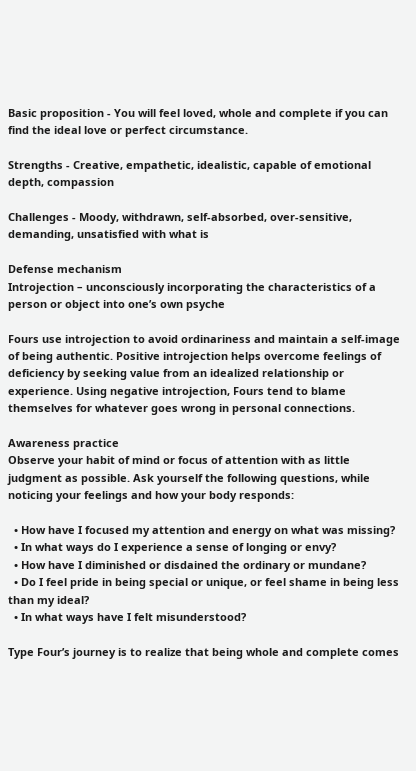Basic proposition - You will feel loved, whole and complete if you can find the ideal love or perfect circumstance.

Strengths - Creative, empathetic, idealistic, capable of emotional depth, compassion

Challenges - Moody, withdrawn, self-absorbed, over-sensitive, demanding, unsatisfied with what is

Defense mechanism
Introjection – unconsciously incorporating the characteristics of a person or object into one’s own psyche

Fours use introjection to avoid ordinariness and maintain a self-image of being authentic. Positive introjection helps overcome feelings of deficiency by seeking value from an idealized relationship or experience. Using negative introjection, Fours tend to blame themselves for whatever goes wrong in personal connections.

Awareness practice
Observe your habit of mind or focus of attention with as little judgment as possible. Ask yourself the following questions, while noticing your feelings and how your body responds:

  • How have I focused my attention and energy on what was missing?
  • In what ways do I experience a sense of longing or envy?
  • How have I diminished or disdained the ordinary or mundane?
  • Do I feel pride in being special or unique, or feel shame in being less than my ideal?
  • In what ways have I felt misunderstood?

Type Four’s journey is to realize that being whole and complete comes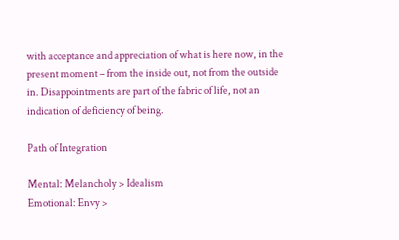with acceptance and appreciation of what is here now, in the present moment – from the inside out, not from the outside in. Disappointments are part of the fabric of life, not an indication of deficiency of being.

Path of Integration

Mental: Melancholy > Idealism
Emotional: Envy >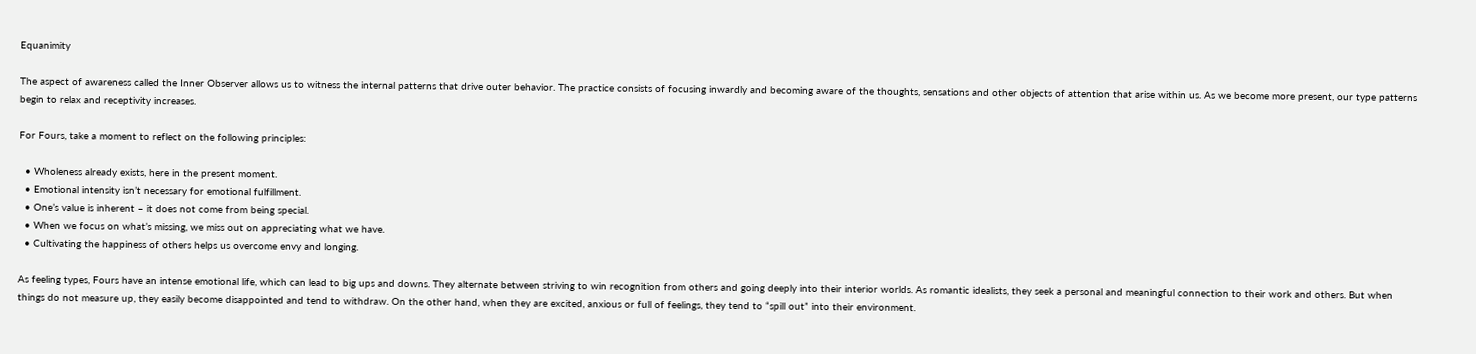Equanimity

The aspect of awareness called the Inner Observer allows us to witness the internal patterns that drive outer behavior. The practice consists of focusing inwardly and becoming aware of the thoughts, sensations and other objects of attention that arise within us. As we become more present, our type patterns begin to relax and receptivity increases.

For Fours, take a moment to reflect on the following principles:

  • Wholeness already exists, here in the present moment.
  • Emotional intensity isn’t necessary for emotional fulfillment.
  • One’s value is inherent – it does not come from being special.
  • When we focus on what’s missing, we miss out on appreciating what we have.
  • Cultivating the happiness of others helps us overcome envy and longing.

As feeling types, Fours have an intense emotional life, which can lead to big ups and downs. They alternate between striving to win recognition from others and going deeply into their interior worlds. As romantic idealists, they seek a personal and meaningful connection to their work and others. But when things do not measure up, they easily become disappointed and tend to withdraw. On the other hand, when they are excited, anxious or full of feelings, they tend to “spill out” into their environment.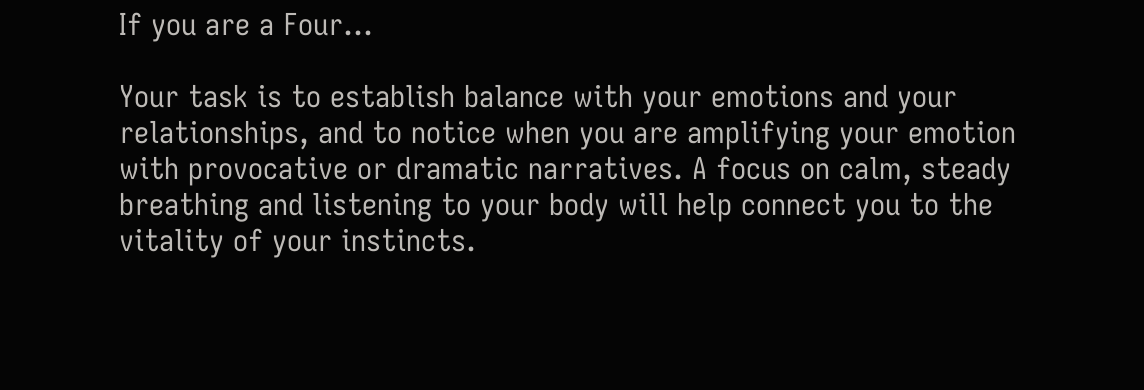If you are a Four…

Your task is to establish balance with your emotions and your relationships, and to notice when you are amplifying your emotion with provocative or dramatic narratives. A focus on calm, steady breathing and listening to your body will help connect you to the vitality of your instincts.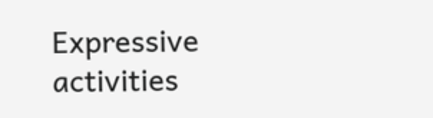Expressive activities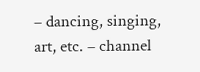– dancing, singing, art, etc. – channel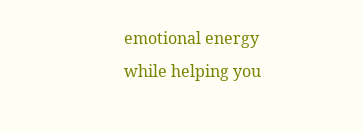emotional energy while helping you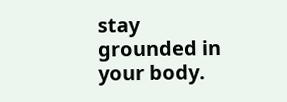stay grounded in your body.